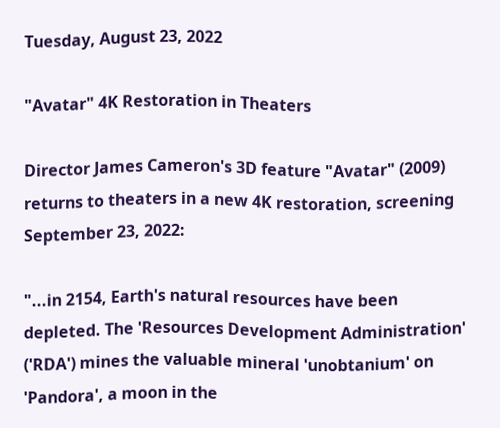Tuesday, August 23, 2022

"Avatar" 4K Restoration in Theaters

Director James Cameron's 3D feature "Avatar" (2009) returns to theaters in a new 4K restoration, screening September 23, 2022:

"...in 2154, Earth's natural resources have been depleted. The 'Resources Development Administration' ('RDA') mines the valuable mineral 'unobtanium' on 'Pandora', a moon in the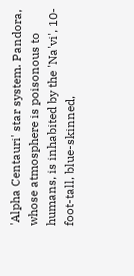'Alpha Centauri' star system. Pandora, whose atmosphere is poisonous to humans, is inhabited by the 'Na'vi', 10-foot-tall, blue-skinned,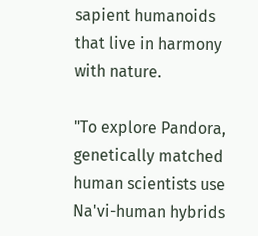sapient humanoids that live in harmony with nature.

"To explore Pandora, genetically matched human scientists use Na'vi-human hybrids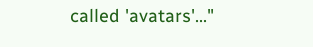called 'avatars'..."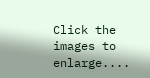Click the images to enlarge....